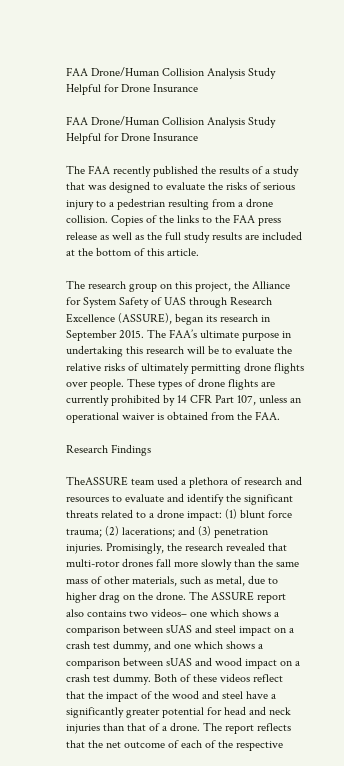FAA Drone/Human Collision Analysis Study Helpful for Drone Insurance

FAA Drone/Human Collision Analysis Study Helpful for Drone Insurance

The FAA recently published the results of a study that was designed to evaluate the risks of serious injury to a pedestrian resulting from a drone collision. Copies of the links to the FAA press release as well as the full study results are included at the bottom of this article.

The research group on this project, the Alliance for System Safety of UAS through Research Excellence (ASSURE), began its research in September 2015. The FAA’s ultimate purpose in undertaking this research will be to evaluate the relative risks of ultimately permitting drone flights over people. These types of drone flights are currently prohibited by 14 CFR Part 107, unless an operational waiver is obtained from the FAA.

Research Findings

TheASSURE team used a plethora of research and resources to evaluate and identify the significant threats related to a drone impact: (1) blunt force trauma; (2) lacerations; and (3) penetration injuries. Promisingly, the research revealed that multi-rotor drones fall more slowly than the same mass of other materials, such as metal, due to higher drag on the drone. The ASSURE report also contains two videos– one which shows a comparison between sUAS and steel impact on a crash test dummy, and one which shows a comparison between sUAS and wood impact on a crash test dummy. Both of these videos reflect that the impact of the wood and steel have a significantly greater potential for head and neck injuries than that of a drone. The report reflects that the net outcome of each of the respective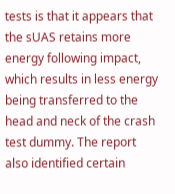tests is that it appears that the sUAS retains more energy following impact, which results in less energy being transferred to the head and neck of the crash test dummy. The report also identified certain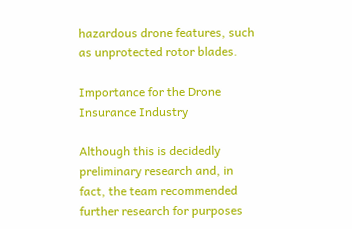hazardous drone features, such as unprotected rotor blades.

Importance for the Drone Insurance Industry

Although this is decidedly preliminary research and, in fact, the team recommended further research for purposes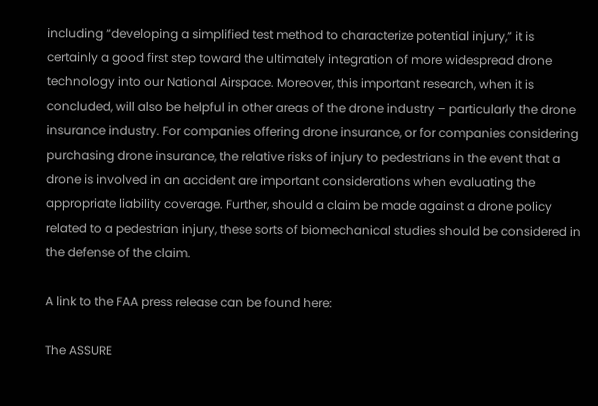including “developing a simplified test method to characterize potential injury,” it is certainly a good first step toward the ultimately integration of more widespread drone technology into our National Airspace. Moreover, this important research, when it is concluded, will also be helpful in other areas of the drone industry – particularly the drone insurance industry. For companies offering drone insurance, or for companies considering purchasing drone insurance, the relative risks of injury to pedestrians in the event that a drone is involved in an accident are important considerations when evaluating the appropriate liability coverage. Further, should a claim be made against a drone policy related to a pedestrian injury, these sorts of biomechanical studies should be considered in the defense of the claim.

A link to the FAA press release can be found here:

The ASSURE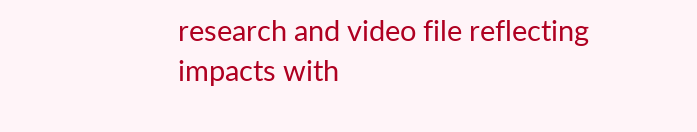research and video file reflecting impacts with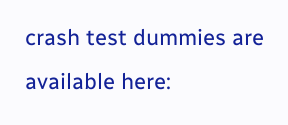crash test dummies are available here: